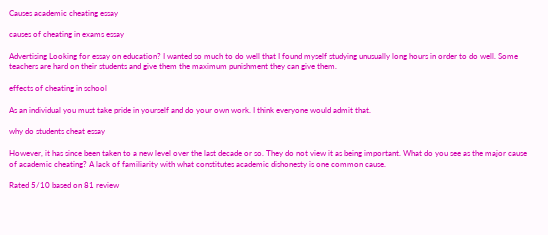Causes academic cheating essay

causes of cheating in exams essay

Advertising Looking for essay on education? I wanted so much to do well that I found myself studying unusually long hours in order to do well. Some teachers are hard on their students and give them the maximum punishment they can give them.

effects of cheating in school

As an individual you must take pride in yourself and do your own work. I think everyone would admit that.

why do students cheat essay

However, it has since been taken to a new level over the last decade or so. They do not view it as being important. What do you see as the major cause of academic cheating? A lack of familiarity with what constitutes academic dishonesty is one common cause.

Rated 5/10 based on 81 review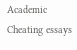Academic Cheating essays